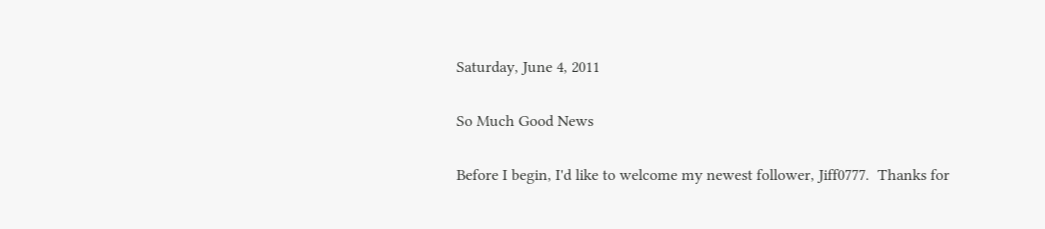Saturday, June 4, 2011

So Much Good News

Before I begin, I'd like to welcome my newest follower, Jiff0777.  Thanks for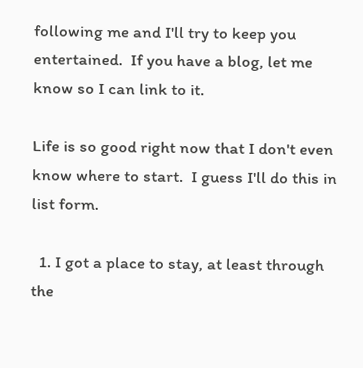following me and I'll try to keep you entertained.  If you have a blog, let me know so I can link to it.

Life is so good right now that I don't even know where to start.  I guess I'll do this in list form.

  1. I got a place to stay, at least through the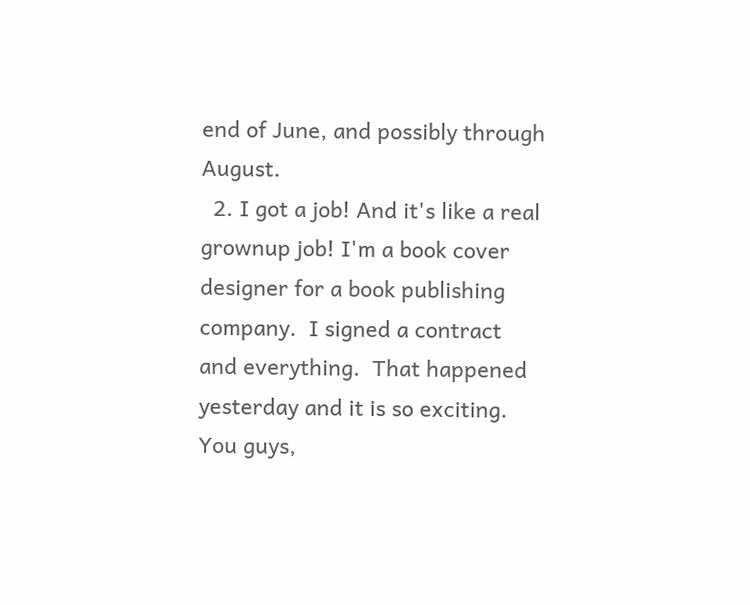end of June, and possibly through August.
  2. I got a job! And it's like a real grownup job! I'm a book cover designer for a book publishing company.  I signed a contract and everything.  That happened yesterday and it is so exciting.  You guys,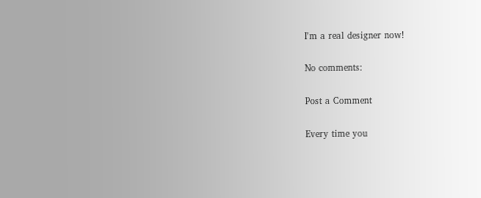I'm a real designer now!

No comments:

Post a Comment

Every time you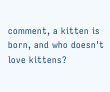comment, a kitten is born, and who doesn't love kittens?